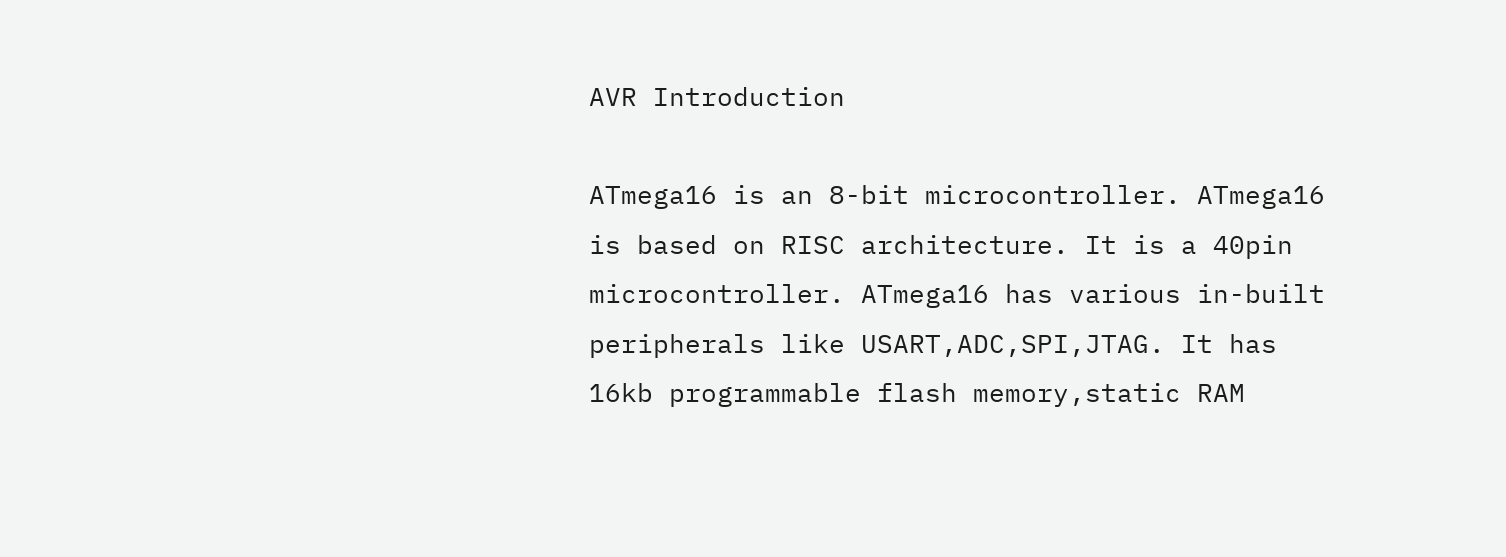AVR Introduction

ATmega16 is an 8-bit microcontroller. ATmega16 is based on RISC architecture. It is a 40pin microcontroller. ATmega16 has various in-built peripherals like USART,ADC,SPI,JTAG. It has 16kb programmable flash memory,static RAM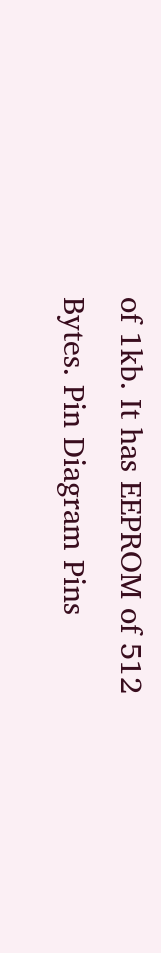of 1kb. It has EEPROM of 512 Bytes. Pin Diagram Pins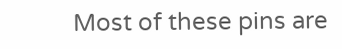Most of these pins are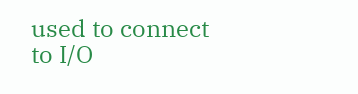used to connect to I/O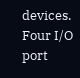devices. Four I/O port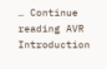… Continue reading AVR Introduction